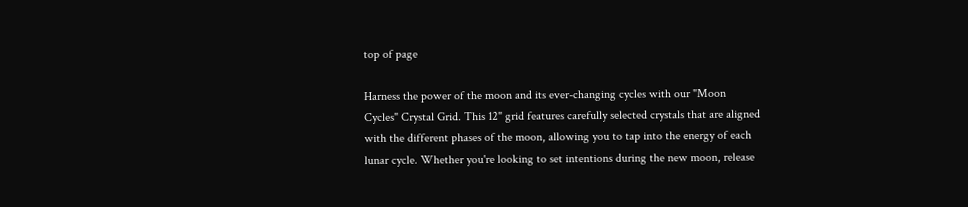top of page

Harness the power of the moon and its ever-changing cycles with our "Moon Cycles" Crystal Grid. This 12" grid features carefully selected crystals that are aligned with the different phases of the moon, allowing you to tap into the energy of each lunar cycle. Whether you're looking to set intentions during the new moon, release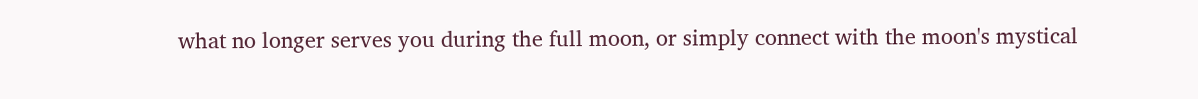what no longer serves you during the full moon, or simply connect with the moon's mystical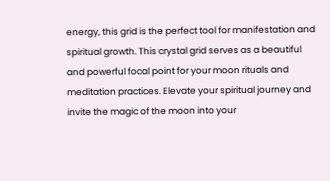energy, this grid is the perfect tool for manifestation and spiritual growth. This crystal grid serves as a beautiful and powerful focal point for your moon rituals and meditation practices. Elevate your spiritual journey and invite the magic of the moon into your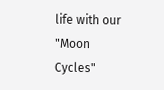life with our "Moon Cycles"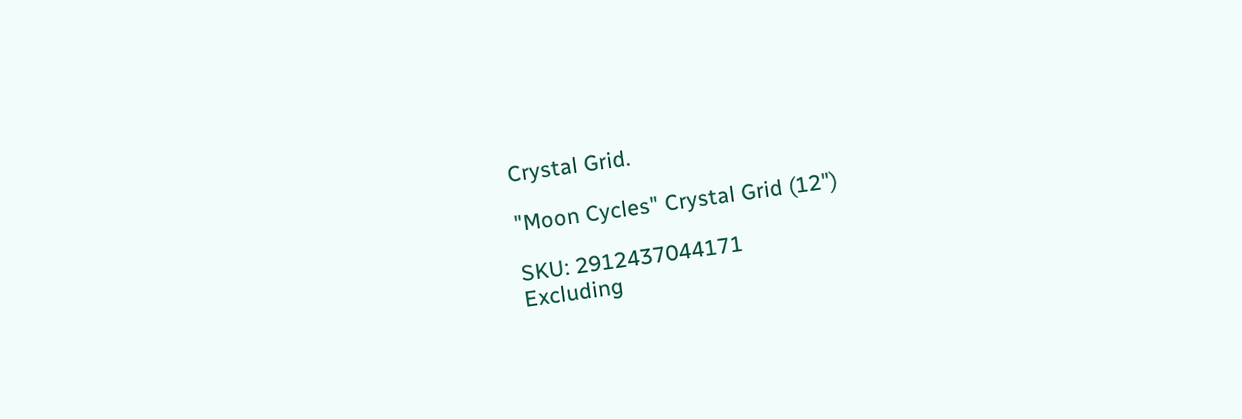Crystal Grid.

"Moon Cycles" Crystal Grid (12")

SKU: 2912437044171
Excluding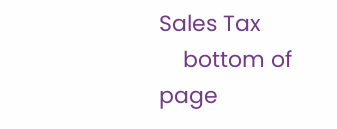Sales Tax
    bottom of page